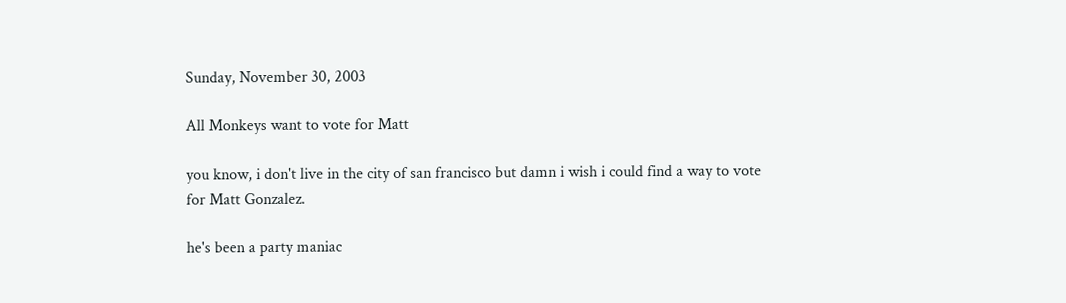Sunday, November 30, 2003

All Monkeys want to vote for Matt

you know, i don't live in the city of san francisco but damn i wish i could find a way to vote for Matt Gonzalez.

he's been a party maniac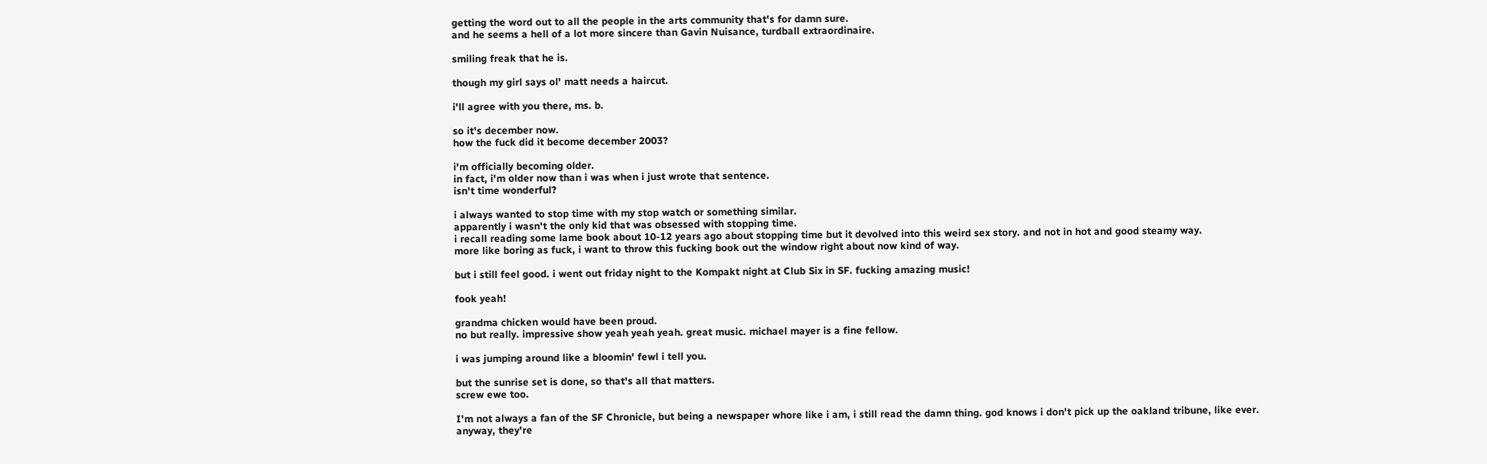getting the word out to all the people in the arts community that's for damn sure.
and he seems a hell of a lot more sincere than Gavin Nuisance, turdball extraordinaire.

smiling freak that he is.

though my girl says ol' matt needs a haircut.

i'll agree with you there, ms. b.

so it's december now.
how the fuck did it become december 2003?

i'm officially becoming older.
in fact, i'm older now than i was when i just wrote that sentence.
isn't time wonderful?

i always wanted to stop time with my stop watch or something similar.
apparently i wasn't the only kid that was obsessed with stopping time.
i recall reading some lame book about 10-12 years ago about stopping time but it devolved into this weird sex story. and not in hot and good steamy way.
more like boring as fuck, i want to throw this fucking book out the window right about now kind of way.

but i still feel good. i went out friday night to the Kompakt night at Club Six in SF. fucking amazing music!

fook yeah!

grandma chicken would have been proud.
no but really. impressive show yeah yeah yeah. great music. michael mayer is a fine fellow.

i was jumping around like a bloomin' fewl i tell you.

but the sunrise set is done, so that's all that matters.
screw ewe too.

I'm not always a fan of the SF Chronicle, but being a newspaper whore like i am, i still read the damn thing. god knows i don't pick up the oakland tribune, like ever.
anyway, they're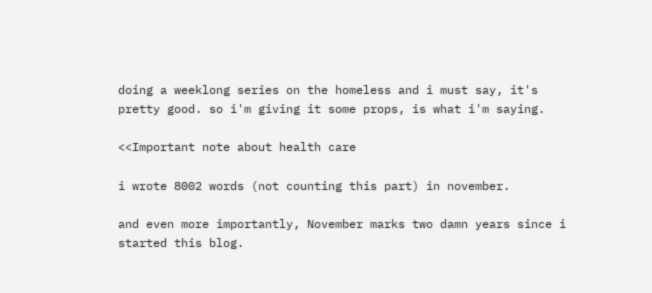doing a weeklong series on the homeless and i must say, it's pretty good. so i'm giving it some props, is what i'm saying.

<<Important note about health care

i wrote 8002 words (not counting this part) in november.

and even more importantly, November marks two damn years since i started this blog.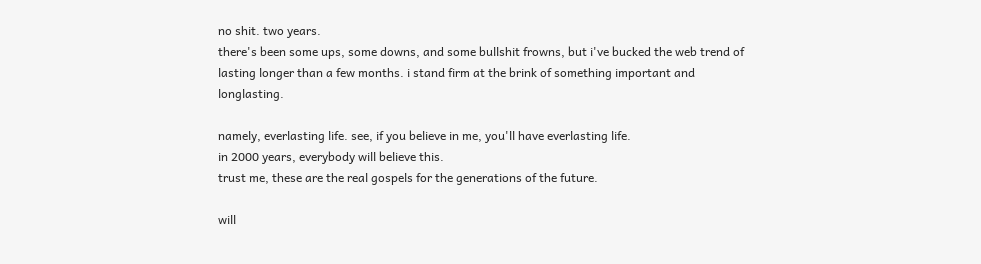no shit. two years.
there's been some ups, some downs, and some bullshit frowns, but i've bucked the web trend of lasting longer than a few months. i stand firm at the brink of something important and longlasting.

namely, everlasting life. see, if you believe in me, you'll have everlasting life.
in 2000 years, everybody will believe this.
trust me, these are the real gospels for the generations of the future.

will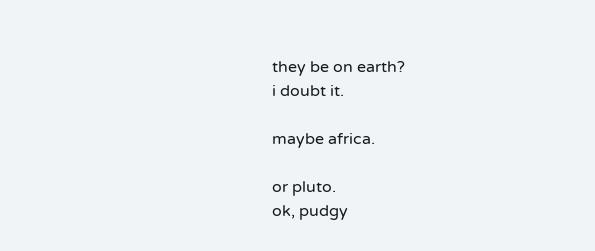they be on earth?
i doubt it.

maybe africa.

or pluto.
ok, pudgy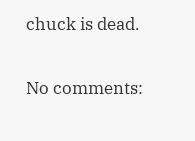chuck is dead.

No comments: